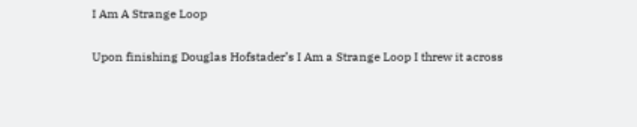I Am A Strange Loop

Upon finishing Douglas Hofstader’s I Am a Strange Loop I threw it across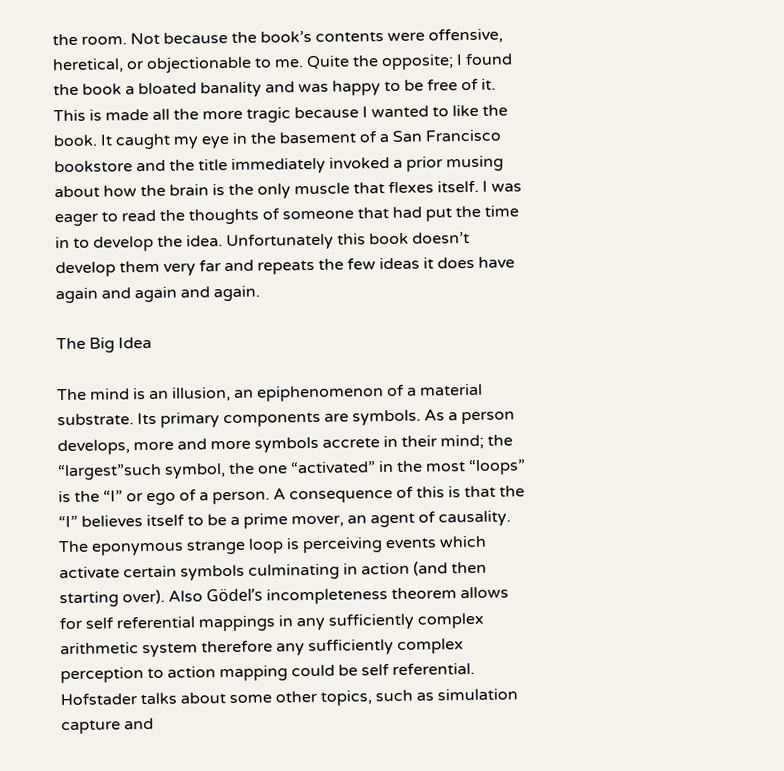the room. Not because the book’s contents were offensive, heretical, or objectionable to me. Quite the opposite; I found the book a bloated banality and was happy to be free of it. This is made all the more tragic because I wanted to like the book. It caught my eye in the basement of a San Francisco bookstore and the title immediately invoked a prior musing about how the brain is the only muscle that flexes itself. I was eager to read the thoughts of someone that had put the time in to develop the idea. Unfortunately this book doesn’t develop them very far and repeats the few ideas it does have again and again and again.

The Big Idea

The mind is an illusion, an epiphenomenon of a material substrate. Its primary components are symbols. As a person develops, more and more symbols accrete in their mind; the “largest”such symbol, the one “activated” in the most “loops” is the “I” or ego of a person. A consequence of this is that the “I” believes itself to be a prime mover, an agent of causality. The eponymous strange loop is perceiving events which activate certain symbols culminating in action (and then starting over). Also Gödel’s incompleteness theorem allows for self referential mappings in any sufficiently complex arithmetic system therefore any sufficiently complex perception to action mapping could be self referential. Hofstader talks about some other topics, such as simulation capture and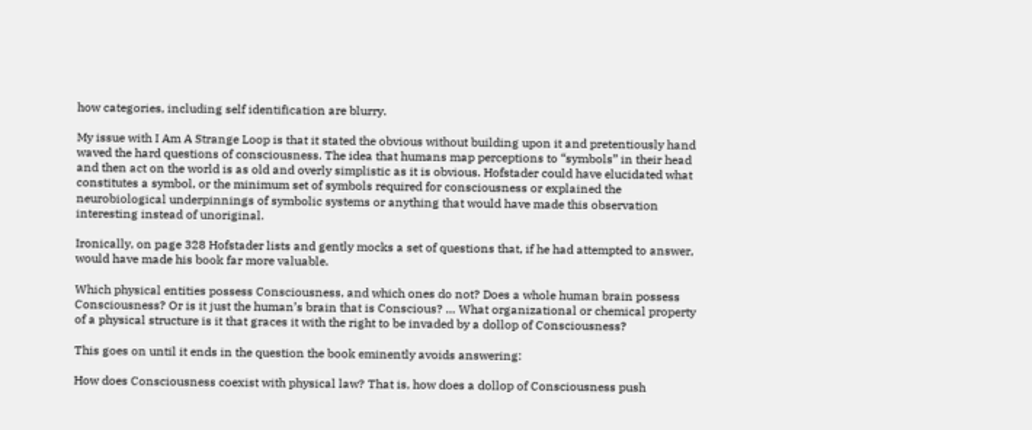how categories, including self identification are blurry.

My issue with I Am A Strange Loop is that it stated the obvious without building upon it and pretentiously hand waved the hard questions of consciousness. The idea that humans map perceptions to “symbols” in their head and then act on the world is as old and overly simplistic as it is obvious. Hofstader could have elucidated what constitutes a symbol, or the minimum set of symbols required for consciousness or explained the neurobiological underpinnings of symbolic systems or anything that would have made this observation interesting instead of unoriginal.

Ironically, on page 328 Hofstader lists and gently mocks a set of questions that, if he had attempted to answer, would have made his book far more valuable.

Which physical entities possess Consciousness, and which ones do not? Does a whole human brain possess Consciousness? Or is it just the human’s brain that is Conscious? … What organizational or chemical property of a physical structure is it that graces it with the right to be invaded by a dollop of Consciousness?

This goes on until it ends in the question the book eminently avoids answering:

How does Consciousness coexist with physical law? That is, how does a dollop of Consciousness push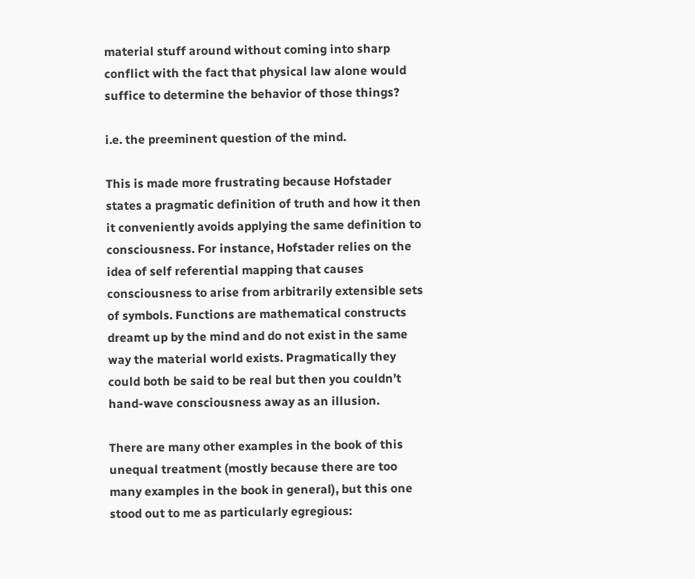material stuff around without coming into sharp conflict with the fact that physical law alone would suffice to determine the behavior of those things?

i.e. the preeminent question of the mind.

This is made more frustrating because Hofstader states a pragmatic definition of truth and how it then it conveniently avoids applying the same definition to consciousness. For instance, Hofstader relies on the idea of self referential mapping that causes consciousness to arise from arbitrarily extensible sets of symbols. Functions are mathematical constructs dreamt up by the mind and do not exist in the same way the material world exists. Pragmatically they could both be said to be real but then you couldn’t hand-wave consciousness away as an illusion.

There are many other examples in the book of this unequal treatment (mostly because there are too many examples in the book in general), but this one stood out to me as particularly egregious: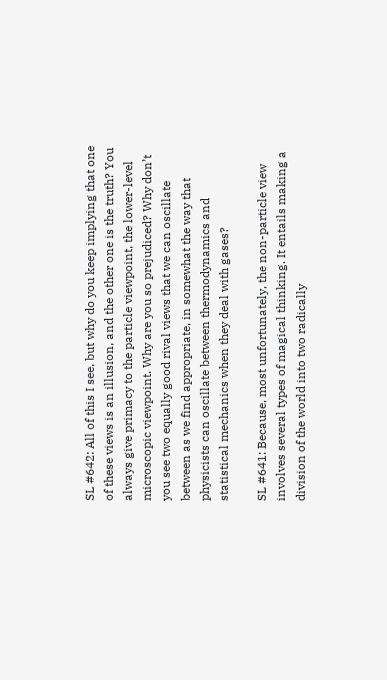SL #642: All of this I see, but why do you keep implying that one of these views is an illusion, and the other one is the truth? You always give primacy to the particle viewpoint, the lower-level microscopic viewpoint. Why are you so prejudiced? Why don’t you see two equally good rival views that we can oscillate between as we find appropriate, in somewhat the way that physicists can oscillate between thermodynamics and statistical mechanics when they deal with gases?

SL #641: Because, most unfortunately, the non-particle view involves several types of magical thinking. It entails making a division of the world into two radically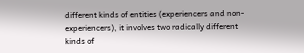different kinds of entities (experiencers and non-experiencers), it involves two radically different kinds of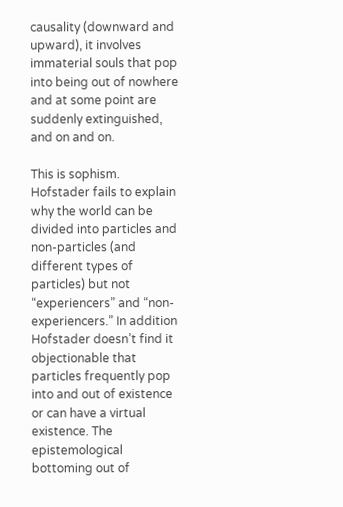causality (downward and upward), it involves immaterial souls that pop into being out of nowhere and at some point are suddenly extinguished, and on and on.

This is sophism. Hofstader fails to explain why the world can be divided into particles and non-particles (and different types of particles) but not “experiencers” and “non-experiencers.” In addition Hofstader doesn’t find it objectionable that particles frequently pop into and out of existence or can have a virtual existence. The epistemological bottoming out of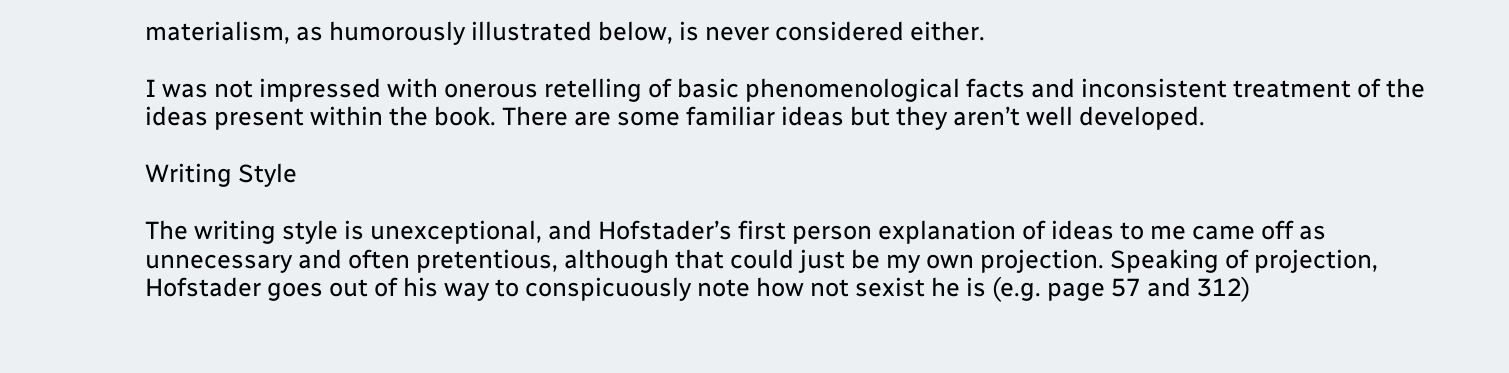materialism, as humorously illustrated below, is never considered either.

I was not impressed with onerous retelling of basic phenomenological facts and inconsistent treatment of the ideas present within the book. There are some familiar ideas but they aren’t well developed.

Writing Style

The writing style is unexceptional, and Hofstader’s first person explanation of ideas to me came off as unnecessary and often pretentious, although that could just be my own projection. Speaking of projection, Hofstader goes out of his way to conspicuously note how not sexist he is (e.g. page 57 and 312)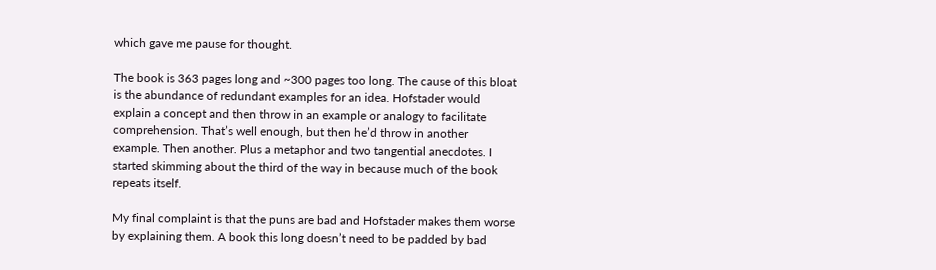which gave me pause for thought.

The book is 363 pages long and ~300 pages too long. The cause of this bloat is the abundance of redundant examples for an idea. Hofstader would explain a concept and then throw in an example or analogy to facilitate comprehension. That’s well enough, but then he’d throw in another example. Then another. Plus a metaphor and two tangential anecdotes. I started skimming about the third of the way in because much of the book repeats itself.

My final complaint is that the puns are bad and Hofstader makes them worse by explaining them. A book this long doesn’t need to be padded by bad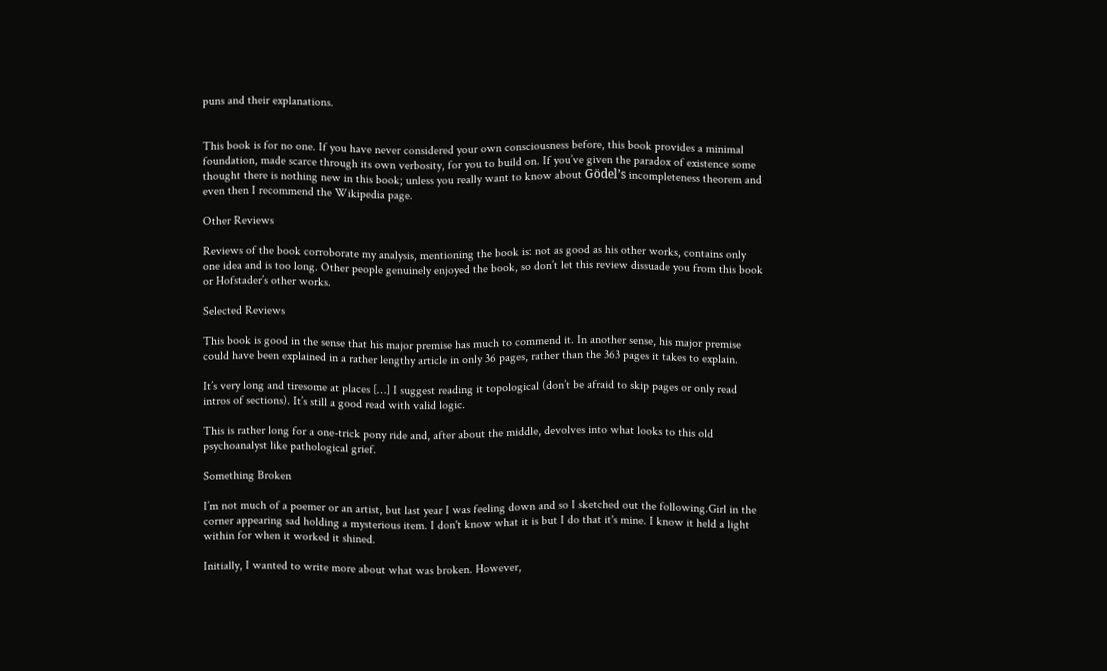puns and their explanations.


This book is for no one. If you have never considered your own consciousness before, this book provides a minimal foundation, made scarce through its own verbosity, for you to build on. If you’ve given the paradox of existence some thought there is nothing new in this book; unless you really want to know about Gödel’s incompleteness theorem and even then I recommend the Wikipedia page.

Other Reviews

Reviews of the book corroborate my analysis, mentioning the book is: not as good as his other works, contains only one idea and is too long. Other people genuinely enjoyed the book, so don’t let this review dissuade you from this book or Hofstader’s other works.

Selected Reviews

This book is good in the sense that his major premise has much to commend it. In another sense, his major premise could have been explained in a rather lengthy article in only 36 pages, rather than the 363 pages it takes to explain.

It’s very long and tiresome at places […] I suggest reading it topological (don’t be afraid to skip pages or only read intros of sections). It’s still a good read with valid logic.

This is rather long for a one-trick pony ride and, after about the middle, devolves into what looks to this old psychoanalyst like pathological grief.

Something Broken

I’m not much of a poemer or an artist, but last year I was feeling down and so I sketched out the following.Girl in the corner appearing sad holding a mysterious item. I don't know what it is but I do that it's mine. I know it held a light within for when it worked it shined.

Initially, I wanted to write more about what was broken. However,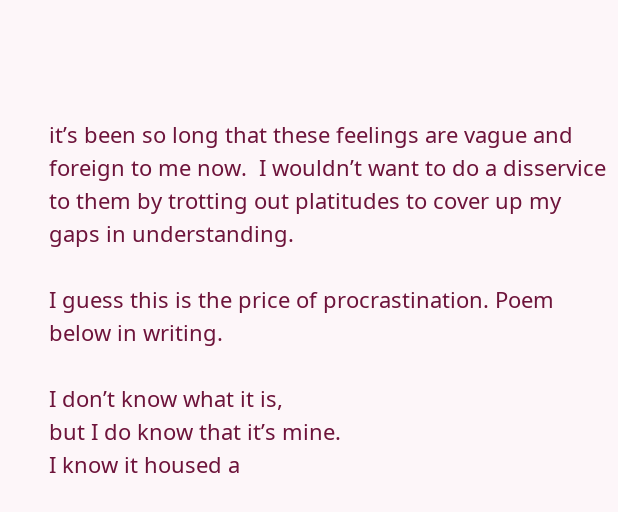it’s been so long that these feelings are vague and foreign to me now.  I wouldn’t want to do a disservice to them by trotting out platitudes to cover up my gaps in understanding.

I guess this is the price of procrastination. Poem below in writing.

I don’t know what it is,
but I do know that it’s mine.
I know it housed a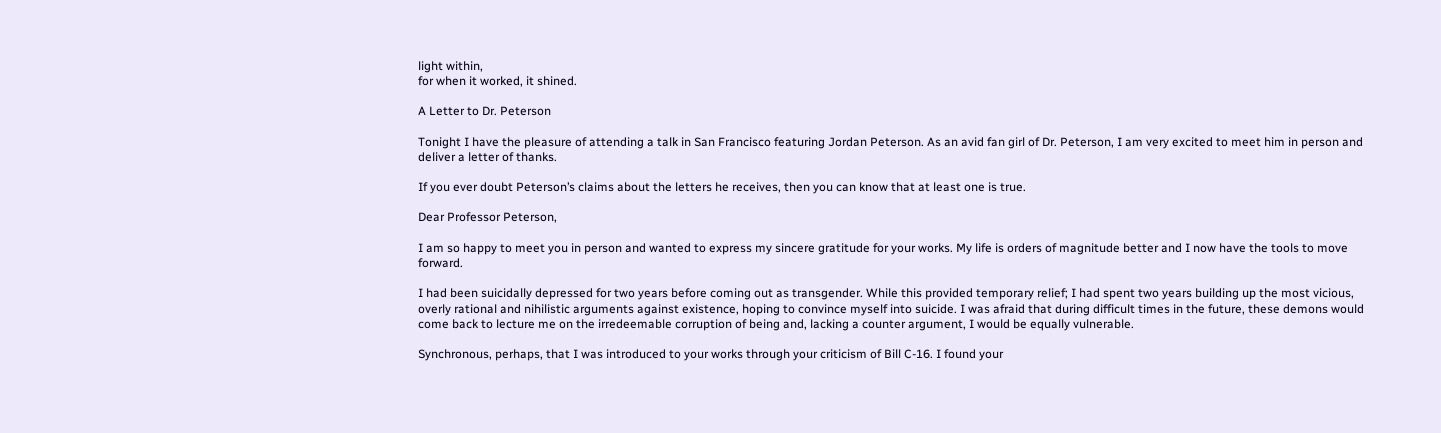light within,
for when it worked, it shined.

A Letter to Dr. Peterson

Tonight I have the pleasure of attending a talk in San Francisco featuring Jordan Peterson. As an avid fan girl of Dr. Peterson, I am very excited to meet him in person and deliver a letter of thanks.

If you ever doubt Peterson’s claims about the letters he receives, then you can know that at least one is true.

Dear Professor Peterson,

I am so happy to meet you in person and wanted to express my sincere gratitude for your works. My life is orders of magnitude better and I now have the tools to move forward.

I had been suicidally depressed for two years before coming out as transgender. While this provided temporary relief; I had spent two years building up the most vicious, overly rational and nihilistic arguments against existence, hoping to convince myself into suicide. I was afraid that during difficult times in the future, these demons would come back to lecture me on the irredeemable corruption of being and, lacking a counter argument, I would be equally vulnerable.

Synchronous, perhaps, that I was introduced to your works through your criticism of Bill C-16. I found your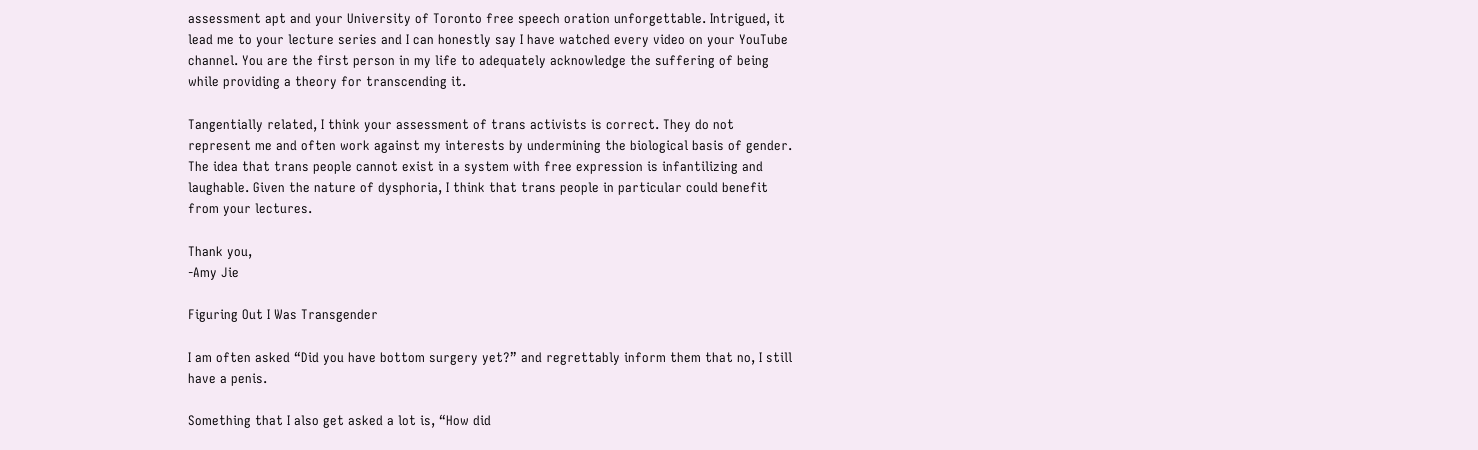assessment apt and your University of Toronto free speech oration unforgettable. Intrigued, it lead me to your lecture series and I can honestly say I have watched every video on your YouTube channel. You are the first person in my life to adequately acknowledge the suffering of being while providing a theory for transcending it.

Tangentially related, I think your assessment of trans activists is correct. They do not represent me and often work against my interests by undermining the biological basis of gender. The idea that trans people cannot exist in a system with free expression is infantilizing and laughable. Given the nature of dysphoria, I think that trans people in particular could benefit from your lectures.

Thank you,
-Amy Jie

Figuring Out I Was Transgender

I am often asked “Did you have bottom surgery yet?” and regrettably inform them that no, I still have a penis.

Something that I also get asked a lot is, “How did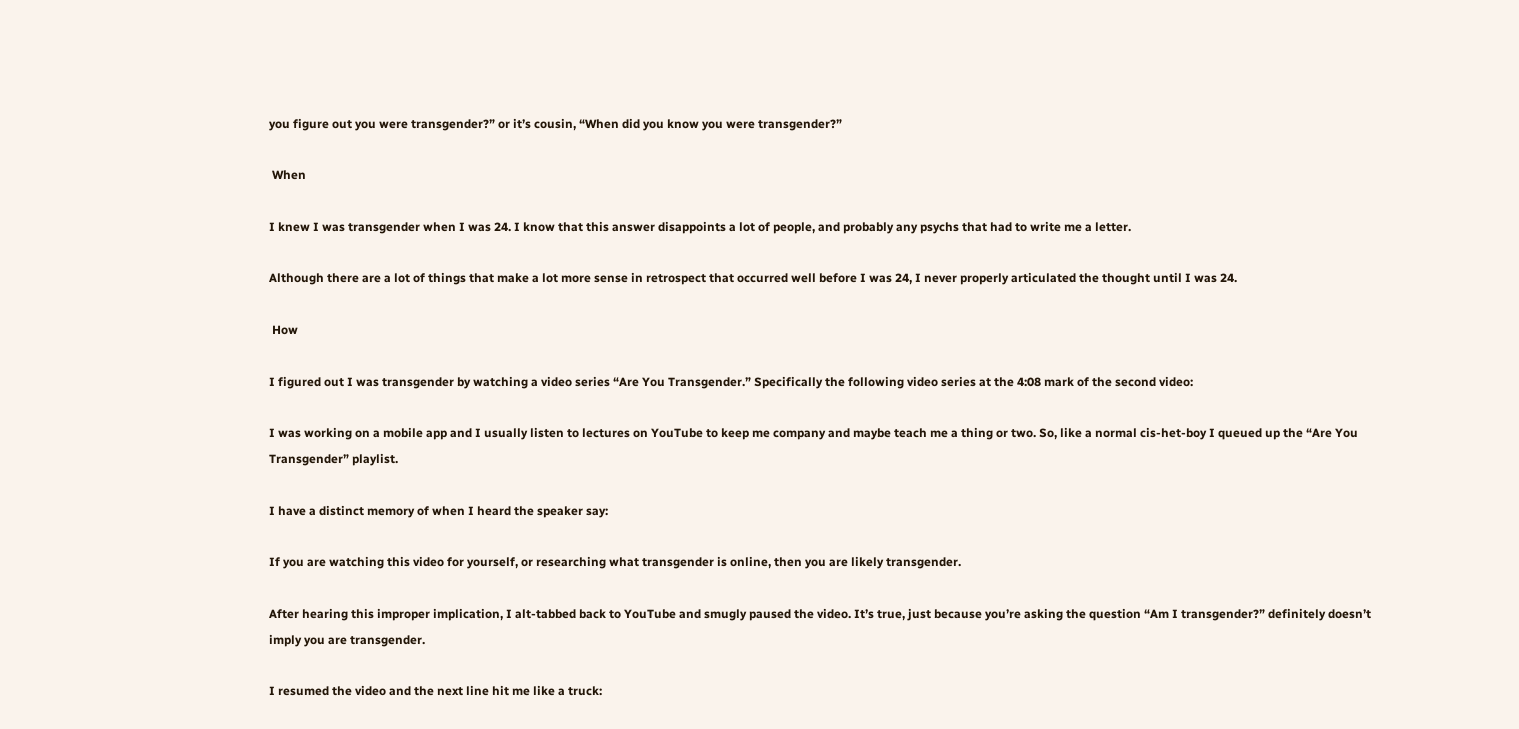you figure out you were transgender?” or it’s cousin, “When did you know you were transgender?”

 When

I knew I was transgender when I was 24. I know that this answer disappoints a lot of people, and probably any psychs that had to write me a letter.

Although there are a lot of things that make a lot more sense in retrospect that occurred well before I was 24, I never properly articulated the thought until I was 24.

 How

I figured out I was transgender by watching a video series “Are You Transgender.” Specifically the following video series at the 4:08 mark of the second video:

I was working on a mobile app and I usually listen to lectures on YouTube to keep me company and maybe teach me a thing or two. So, like a normal cis-het-boy I queued up the “Are You Transgender” playlist.

I have a distinct memory of when I heard the speaker say:

If you are watching this video for yourself, or researching what transgender is online, then you are likely transgender.

After hearing this improper implication, I alt-tabbed back to YouTube and smugly paused the video. It’s true, just because you’re asking the question “Am I transgender?” definitely doesn’t imply you are transgender.

I resumed the video and the next line hit me like a truck: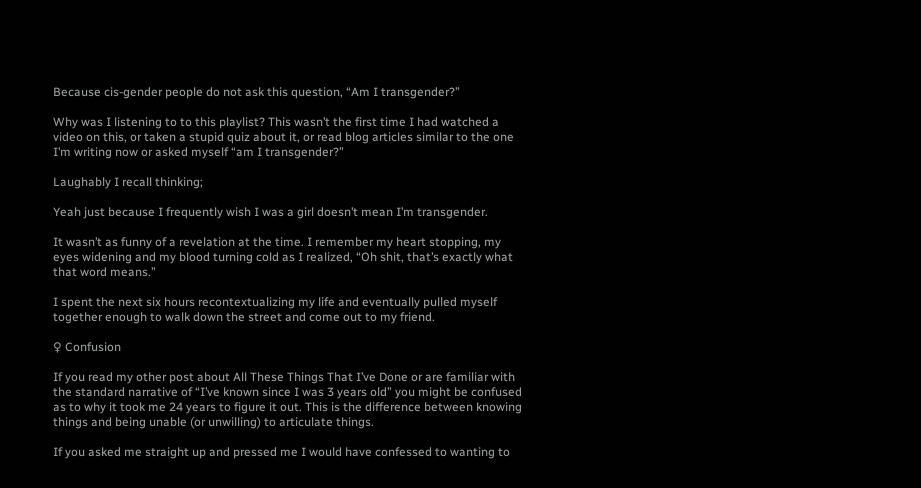Because cis-gender people do not ask this question, “Am I transgender?”

Why was I listening to to this playlist? This wasn’t the first time I had watched a video on this, or taken a stupid quiz about it, or read blog articles similar to the one I’m writing now or asked myself “am I transgender?”

Laughably I recall thinking;

Yeah just because I frequently wish I was a girl doesn’t mean I’m transgender.

It wasn’t as funny of a revelation at the time. I remember my heart stopping, my eyes widening and my blood turning cold as I realized, “Oh shit, that’s exactly what that word means.”

I spent the next six hours recontextualizing my life and eventually pulled myself together enough to walk down the street and come out to my friend.

♀ Confusion

If you read my other post about All These Things That I’ve Done or are familiar with the standard narrative of “I’ve known since I was 3 years old” you might be confused as to why it took me 24 years to figure it out. This is the difference between knowing things and being unable (or unwilling) to articulate things.

If you asked me straight up and pressed me I would have confessed to wanting to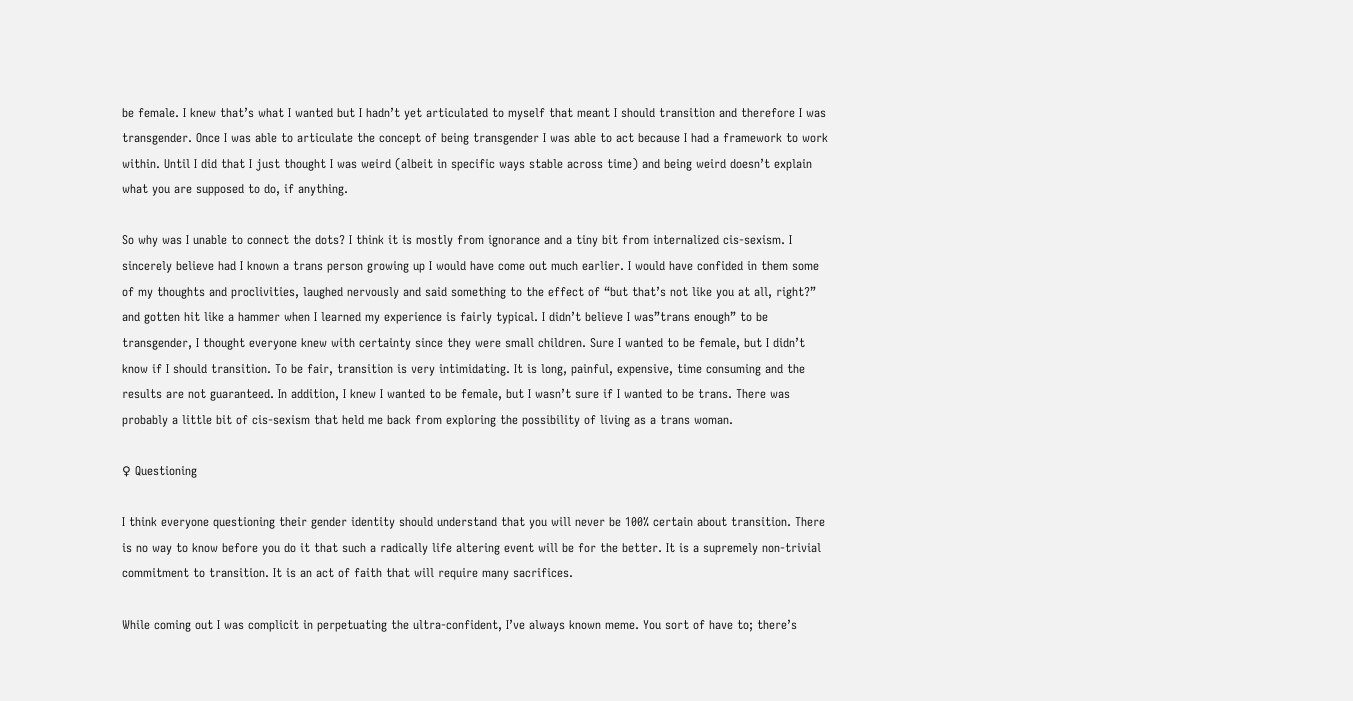be female. I knew that’s what I wanted but I hadn’t yet articulated to myself that meant I should transition and therefore I was transgender. Once I was able to articulate the concept of being transgender I was able to act because I had a framework to work within. Until I did that I just thought I was weird (albeit in specific ways stable across time) and being weird doesn’t explain what you are supposed to do, if anything.

So why was I unable to connect the dots? I think it is mostly from ignorance and a tiny bit from internalized cis-sexism. I sincerely believe had I known a trans person growing up I would have come out much earlier. I would have confided in them some of my thoughts and proclivities, laughed nervously and said something to the effect of “but that’s not like you at all, right?” and gotten hit like a hammer when I learned my experience is fairly typical. I didn’t believe I was”trans enough” to be transgender, I thought everyone knew with certainty since they were small children. Sure I wanted to be female, but I didn’t know if I should transition. To be fair, transition is very intimidating. It is long, painful, expensive, time consuming and the results are not guaranteed. In addition, I knew I wanted to be female, but I wasn’t sure if I wanted to be trans. There was probably a little bit of cis-sexism that held me back from exploring the possibility of living as a trans woman.

♀ Questioning

I think everyone questioning their gender identity should understand that you will never be 100% certain about transition. There is no way to know before you do it that such a radically life altering event will be for the better. It is a supremely non-trivial commitment to transition. It is an act of faith that will require many sacrifices.

While coming out I was complicit in perpetuating the ultra-confident, I’ve always known meme. You sort of have to; there’s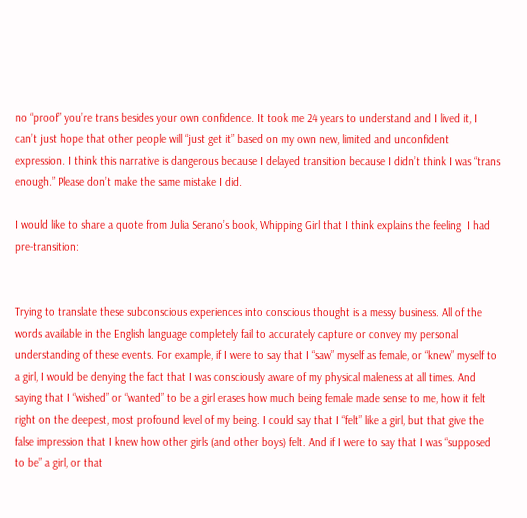no “proof” you’re trans besides your own confidence. It took me 24 years to understand and I lived it, I can’t just hope that other people will “just get it” based on my own new, limited and unconfident expression. I think this narrative is dangerous because I delayed transition because I didn’t think I was “trans enough.” Please don’t make the same mistake I did.

I would like to share a quote from Julia Serano’s book, Whipping Girl that I think explains the feeling  I had pre-transition:


Trying to translate these subconscious experiences into conscious thought is a messy business. All of the words available in the English language completely fail to accurately capture or convey my personal understanding of these events. For example, if I were to say that I “saw” myself as female, or “knew” myself to a girl, I would be denying the fact that I was consciously aware of my physical maleness at all times. And saying that I “wished” or “wanted” to be a girl erases how much being female made sense to me, how it felt right on the deepest, most profound level of my being. I could say that I “felt” like a girl, but that give the false impression that I knew how other girls (and other boys) felt. And if I were to say that I was “supposed to be” a girl, or that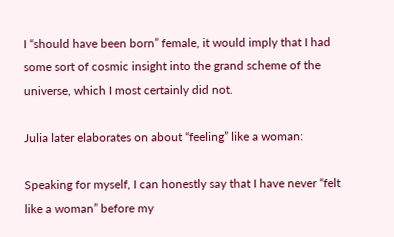I “should have been born” female, it would imply that I had some sort of cosmic insight into the grand scheme of the universe, which I most certainly did not.

Julia later elaborates on about “feeling” like a woman:

Speaking for myself, I can honestly say that I have never “felt like a woman” before my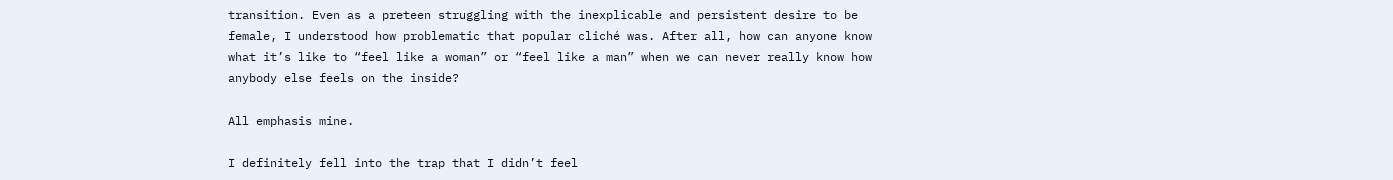transition. Even as a preteen struggling with the inexplicable and persistent desire to be female, I understood how problematic that popular cliché was. After all, how can anyone know what it’s like to “feel like a woman” or “feel like a man” when we can never really know how anybody else feels on the inside?

All emphasis mine.

I definitely fell into the trap that I didn’t feel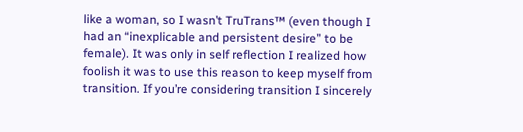like a woman, so I wasn’t TruTrans™ (even though I had an “inexplicable and persistent desire” to be female). It was only in self reflection I realized how foolish it was to use this reason to keep myself from transition. If you’re considering transition I sincerely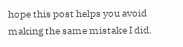hope this post helps you avoid making the same mistake I did.